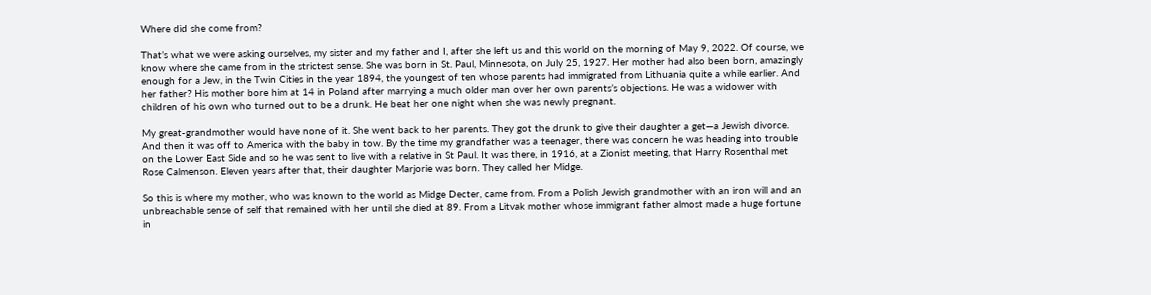Where did she come from?

That’s what we were asking ourselves, my sister and my father and I, after she left us and this world on the morning of May 9, 2022. Of course, we know where she came from in the strictest sense. She was born in St. Paul, Minnesota, on July 25, 1927. Her mother had also been born, amazingly enough for a Jew, in the Twin Cities in the year 1894, the youngest of ten whose parents had immigrated from Lithuania quite a while earlier. And her father? His mother bore him at 14 in Poland after marrying a much older man over her own parents’s objections. He was a widower with children of his own who turned out to be a drunk. He beat her one night when she was newly pregnant.

My great-grandmother would have none of it. She went back to her parents. They got the drunk to give their daughter a get—a Jewish divorce. And then it was off to America with the baby in tow. By the time my grandfather was a teenager, there was concern he was heading into trouble on the Lower East Side and so he was sent to live with a relative in St Paul. It was there, in 1916, at a Zionist meeting, that Harry Rosenthal met Rose Calmenson. Eleven years after that, their daughter Marjorie was born. They called her Midge.

So this is where my mother, who was known to the world as Midge Decter, came from. From a Polish Jewish grandmother with an iron will and an unbreachable sense of self that remained with her until she died at 89. From a Litvak mother whose immigrant father almost made a huge fortune in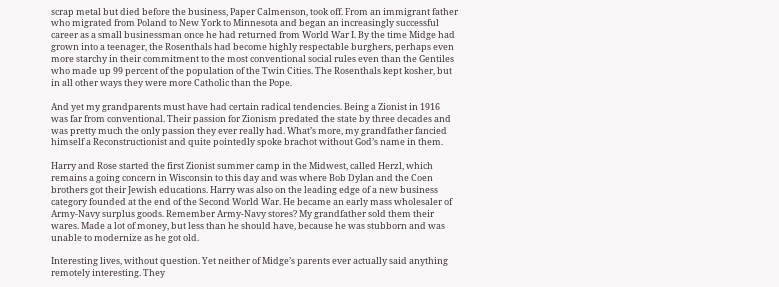scrap metal but died before the business, Paper Calmenson, took off. From an immigrant father who migrated from Poland to New York to Minnesota and began an increasingly successful career as a small businessman once he had returned from World War I. By the time Midge had grown into a teenager, the Rosenthals had become highly respectable burghers, perhaps even more starchy in their commitment to the most conventional social rules even than the Gentiles who made up 99 percent of the population of the Twin Cities. The Rosenthals kept kosher, but in all other ways they were more Catholic than the Pope.

And yet my grandparents must have had certain radical tendencies. Being a Zionist in 1916 was far from conventional. Their passion for Zionism predated the state by three decades and was pretty much the only passion they ever really had. What’s more, my grandfather fancied himself a Reconstructionist and quite pointedly spoke brachot without God’s name in them.

Harry and Rose started the first Zionist summer camp in the Midwest, called Herzl, which remains a going concern in Wisconsin to this day and was where Bob Dylan and the Coen brothers got their Jewish educations. Harry was also on the leading edge of a new business category founded at the end of the Second World War. He became an early mass wholesaler of Army-Navy surplus goods. Remember Army-Navy stores? My grandfather sold them their wares. Made a lot of money, but less than he should have, because he was stubborn and was unable to modernize as he got old.

Interesting lives, without question. Yet neither of Midge’s parents ever actually said anything remotely interesting. They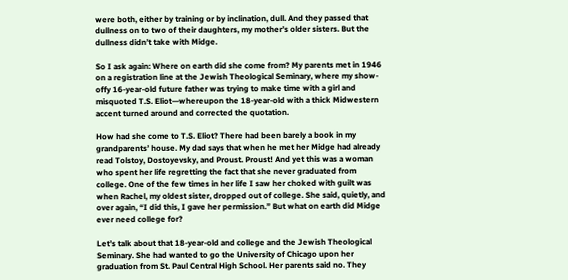were both, either by training or by inclination, dull. And they passed that dullness on to two of their daughters, my mother’s older sisters. But the dullness didn’t take with Midge.

So I ask again: Where on earth did she come from? My parents met in 1946 on a registration line at the Jewish Theological Seminary, where my show-offy 16-year-old future father was trying to make time with a girl and misquoted T.S. Eliot—whereupon the 18-year-old with a thick Midwestern accent turned around and corrected the quotation.

How had she come to T.S. Eliot? There had been barely a book in my grandparents’ house. My dad says that when he met her Midge had already read Tolstoy, Dostoyevsky, and Proust. Proust! And yet this was a woman who spent her life regretting the fact that she never graduated from college. One of the few times in her life I saw her choked with guilt was when Rachel, my oldest sister, dropped out of college. She said, quietly, and over again, “I did this, I gave her permission.” But what on earth did Midge ever need college for?

Let’s talk about that 18-year-old and college and the Jewish Theological Seminary. She had wanted to go the University of Chicago upon her graduation from St. Paul Central High School. Her parents said no. They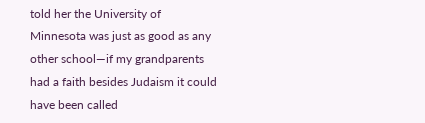told her the University of Minnesota was just as good as any other school—if my grandparents had a faith besides Judaism it could have been called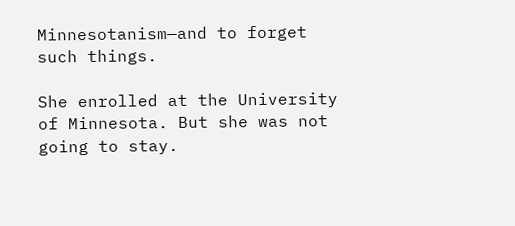Minnesotanism—and to forget such things.

She enrolled at the University of Minnesota. But she was not going to stay.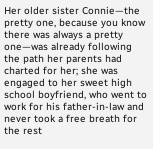Her older sister Connie—the pretty one, because you know there was always a pretty one—was already following the path her parents had charted for her; she was engaged to her sweet high school boyfriend, who went to work for his father-in-law and never took a free breath for the rest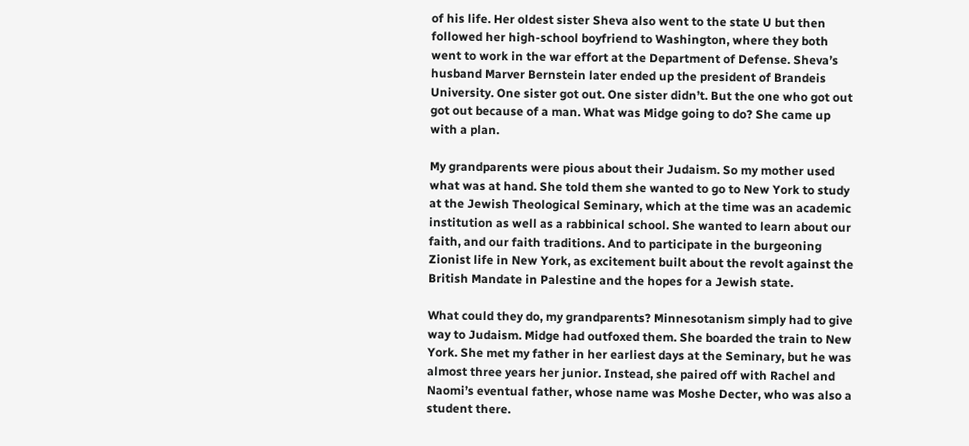of his life. Her oldest sister Sheva also went to the state U but then followed her high-school boyfriend to Washington, where they both went to work in the war effort at the Department of Defense. Sheva’s husband Marver Bernstein later ended up the president of Brandeis University. One sister got out. One sister didn’t. But the one who got out got out because of a man. What was Midge going to do? She came up with a plan.

My grandparents were pious about their Judaism. So my mother used what was at hand. She told them she wanted to go to New York to study at the Jewish Theological Seminary, which at the time was an academic institution as well as a rabbinical school. She wanted to learn about our faith, and our faith traditions. And to participate in the burgeoning Zionist life in New York, as excitement built about the revolt against the British Mandate in Palestine and the hopes for a Jewish state.

What could they do, my grandparents? Minnesotanism simply had to give way to Judaism. Midge had outfoxed them. She boarded the train to New York. She met my father in her earliest days at the Seminary, but he was almost three years her junior. Instead, she paired off with Rachel and Naomi’s eventual father, whose name was Moshe Decter, who was also a student there.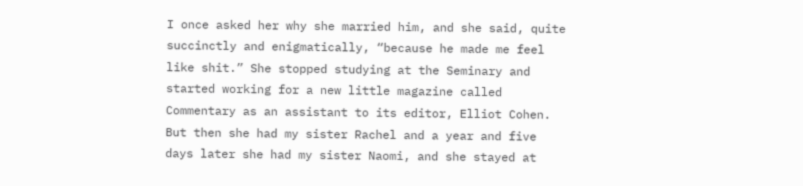I once asked her why she married him, and she said, quite succinctly and enigmatically, “because he made me feel like shit.” She stopped studying at the Seminary and started working for a new little magazine called Commentary as an assistant to its editor, Elliot Cohen. But then she had my sister Rachel and a year and five days later she had my sister Naomi, and she stayed at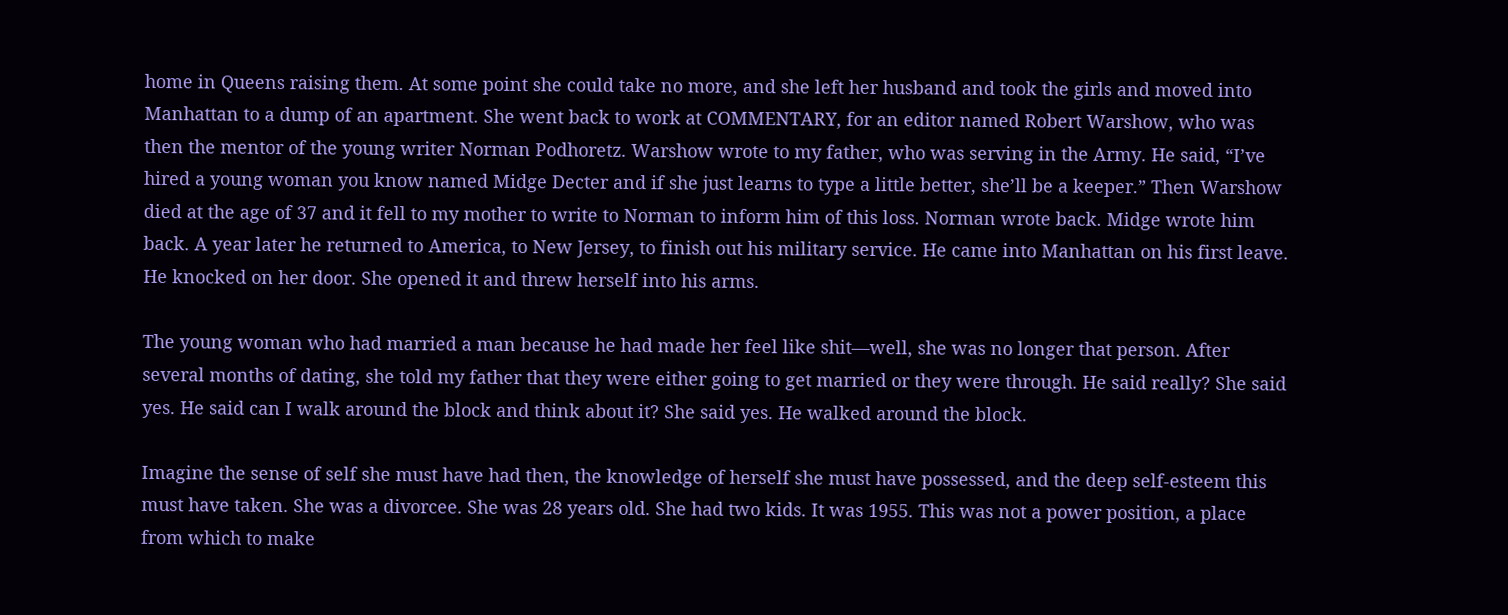home in Queens raising them. At some point she could take no more, and she left her husband and took the girls and moved into Manhattan to a dump of an apartment. She went back to work at COMMENTARY, for an editor named Robert Warshow, who was then the mentor of the young writer Norman Podhoretz. Warshow wrote to my father, who was serving in the Army. He said, “I’ve hired a young woman you know named Midge Decter and if she just learns to type a little better, she’ll be a keeper.” Then Warshow died at the age of 37 and it fell to my mother to write to Norman to inform him of this loss. Norman wrote back. Midge wrote him back. A year later he returned to America, to New Jersey, to finish out his military service. He came into Manhattan on his first leave. He knocked on her door. She opened it and threw herself into his arms.

The young woman who had married a man because he had made her feel like shit—well, she was no longer that person. After several months of dating, she told my father that they were either going to get married or they were through. He said really? She said yes. He said can I walk around the block and think about it? She said yes. He walked around the block.

Imagine the sense of self she must have had then, the knowledge of herself she must have possessed, and the deep self-esteem this must have taken. She was a divorcee. She was 28 years old. She had two kids. It was 1955. This was not a power position, a place from which to make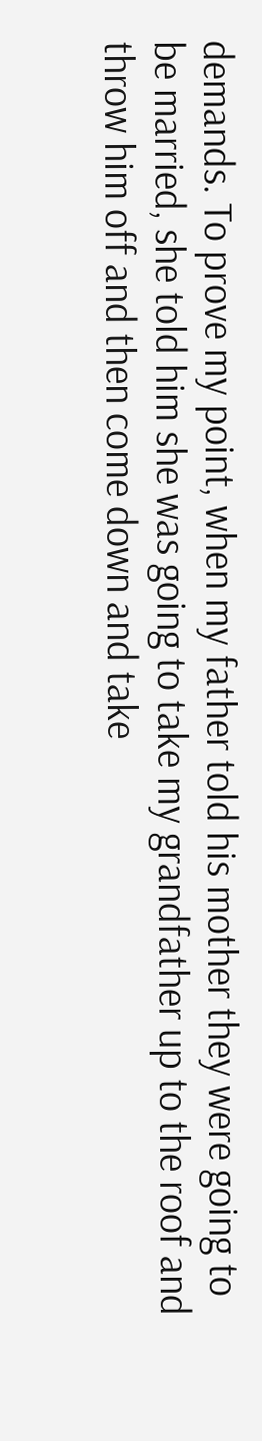demands. To prove my point, when my father told his mother they were going to be married, she told him she was going to take my grandfather up to the roof and throw him off and then come down and take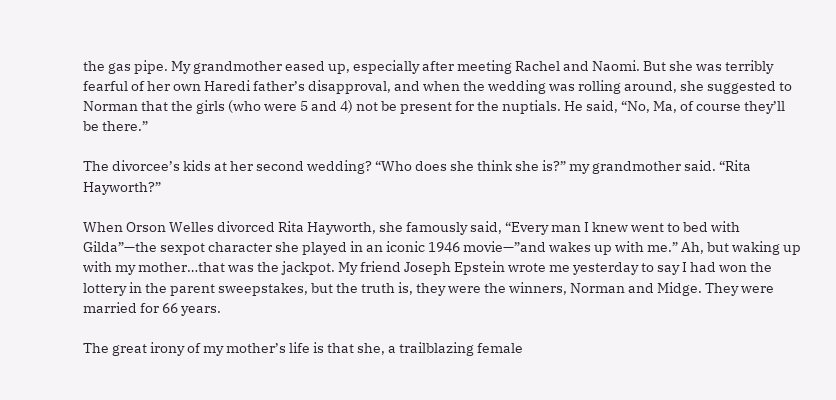the gas pipe. My grandmother eased up, especially after meeting Rachel and Naomi. But she was terribly fearful of her own Haredi father’s disapproval, and when the wedding was rolling around, she suggested to Norman that the girls (who were 5 and 4) not be present for the nuptials. He said, “No, Ma, of course they’ll be there.”

The divorcee’s kids at her second wedding? “Who does she think she is?” my grandmother said. “Rita Hayworth?”

When Orson Welles divorced Rita Hayworth, she famously said, “Every man I knew went to bed with Gilda”—the sexpot character she played in an iconic 1946 movie—”and wakes up with me.” Ah, but waking up with my mother…that was the jackpot. My friend Joseph Epstein wrote me yesterday to say I had won the lottery in the parent sweepstakes, but the truth is, they were the winners, Norman and Midge. They were married for 66 years.

The great irony of my mother’s life is that she, a trailblazing female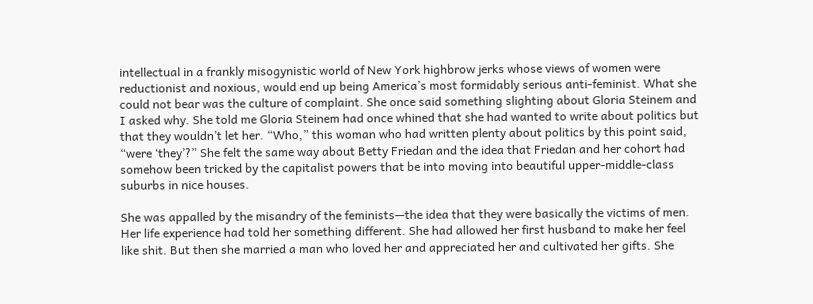intellectual in a frankly misogynistic world of New York highbrow jerks whose views of women were reductionist and noxious, would end up being America’s most formidably serious anti-feminist. What she could not bear was the culture of complaint. She once said something slighting about Gloria Steinem and I asked why. She told me Gloria Steinem had once whined that she had wanted to write about politics but that they wouldn’t let her. “Who,” this woman who had written plenty about politics by this point said, “were ‘they’?” She felt the same way about Betty Friedan and the idea that Friedan and her cohort had somehow been tricked by the capitalist powers that be into moving into beautiful upper-middle-class suburbs in nice houses.

She was appalled by the misandry of the feminists—the idea that they were basically the victims of men. Her life experience had told her something different. She had allowed her first husband to make her feel like shit. But then she married a man who loved her and appreciated her and cultivated her gifts. She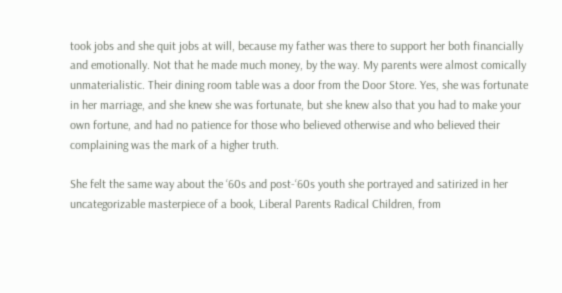took jobs and she quit jobs at will, because my father was there to support her both financially and emotionally. Not that he made much money, by the way. My parents were almost comically unmaterialistic. Their dining room table was a door from the Door Store. Yes, she was fortunate in her marriage, and she knew she was fortunate, but she knew also that you had to make your own fortune, and had no patience for those who believed otherwise and who believed their complaining was the mark of a higher truth.

She felt the same way about the ‘60s and post-‘60s youth she portrayed and satirized in her uncategorizable masterpiece of a book, Liberal Parents Radical Children, from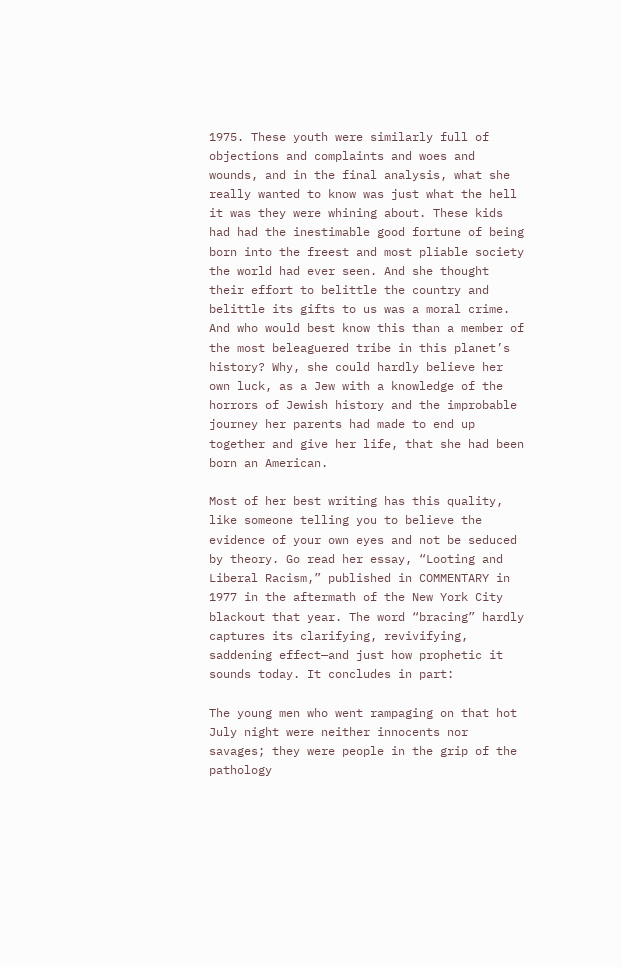1975. These youth were similarly full of objections and complaints and woes and wounds, and in the final analysis, what she really wanted to know was just what the hell it was they were whining about. These kids had had the inestimable good fortune of being born into the freest and most pliable society the world had ever seen. And she thought their effort to belittle the country and belittle its gifts to us was a moral crime. And who would best know this than a member of the most beleaguered tribe in this planet’s history? Why, she could hardly believe her own luck, as a Jew with a knowledge of the horrors of Jewish history and the improbable journey her parents had made to end up together and give her life, that she had been born an American.

Most of her best writing has this quality, like someone telling you to believe the evidence of your own eyes and not be seduced by theory. Go read her essay, “Looting and Liberal Racism,” published in COMMENTARY in 1977 in the aftermath of the New York City blackout that year. The word “bracing” hardly captures its clarifying, revivifying, saddening effect—and just how prophetic it sounds today. It concludes in part:

The young men who went rampaging on that hot July night were neither innocents nor savages; they were people in the grip of the pathology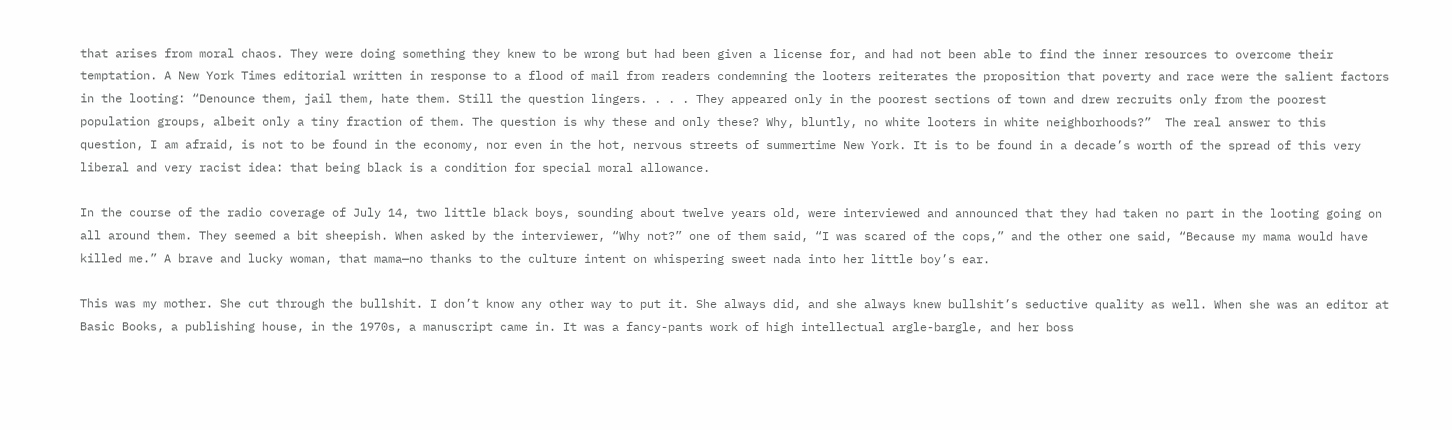that arises from moral chaos. They were doing something they knew to be wrong but had been given a license for, and had not been able to find the inner resources to overcome their temptation. A New York Times editorial written in response to a flood of mail from readers condemning the looters reiterates the proposition that poverty and race were the salient factors in the looting: “Denounce them, jail them, hate them. Still the question lingers. . . . They appeared only in the poorest sections of town and drew recruits only from the poorest population groups, albeit only a tiny fraction of them. The question is why these and only these? Why, bluntly, no white looters in white neighborhoods?”  The real answer to this question, I am afraid, is not to be found in the economy, nor even in the hot, nervous streets of summertime New York. It is to be found in a decade’s worth of the spread of this very liberal and very racist idea: that being black is a condition for special moral allowance.

In the course of the radio coverage of July 14, two little black boys, sounding about twelve years old, were interviewed and announced that they had taken no part in the looting going on all around them. They seemed a bit sheepish. When asked by the interviewer, “Why not?” one of them said, “I was scared of the cops,” and the other one said, “Because my mama would have killed me.” A brave and lucky woman, that mama—no thanks to the culture intent on whispering sweet nada into her little boy’s ear.

This was my mother. She cut through the bullshit. I don’t know any other way to put it. She always did, and she always knew bullshit’s seductive quality as well. When she was an editor at Basic Books, a publishing house, in the 1970s, a manuscript came in. It was a fancy-pants work of high intellectual argle-bargle, and her boss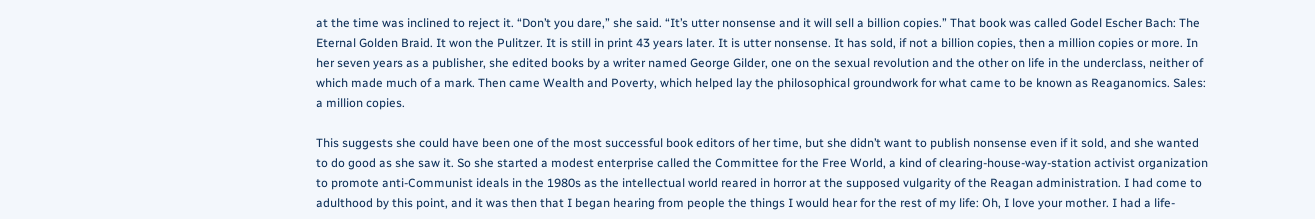at the time was inclined to reject it. “Don’t you dare,” she said. “It’s utter nonsense and it will sell a billion copies.” That book was called Godel Escher Bach: The Eternal Golden Braid. It won the Pulitzer. It is still in print 43 years later. It is utter nonsense. It has sold, if not a billion copies, then a million copies or more. In her seven years as a publisher, she edited books by a writer named George Gilder, one on the sexual revolution and the other on life in the underclass, neither of which made much of a mark. Then came Wealth and Poverty, which helped lay the philosophical groundwork for what came to be known as Reaganomics. Sales: a million copies.

This suggests she could have been one of the most successful book editors of her time, but she didn’t want to publish nonsense even if it sold, and she wanted to do good as she saw it. So she started a modest enterprise called the Committee for the Free World, a kind of clearing-house-way-station activist organization to promote anti-Communist ideals in the 1980s as the intellectual world reared in horror at the supposed vulgarity of the Reagan administration. I had come to adulthood by this point, and it was then that I began hearing from people the things I would hear for the rest of my life: Oh, I love your mother. I had a life-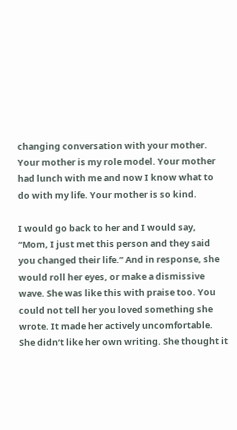changing conversation with your mother. Your mother is my role model. Your mother had lunch with me and now I know what to do with my life. Your mother is so kind.

I would go back to her and I would say, “Mom, I just met this person and they said you changed their life.” And in response, she would roll her eyes, or make a dismissive wave. She was like this with praise too. You could not tell her you loved something she wrote. It made her actively uncomfortable. She didn’t like her own writing. She thought it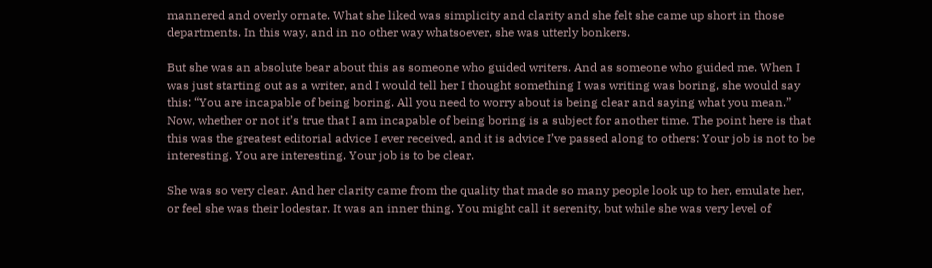mannered and overly ornate. What she liked was simplicity and clarity and she felt she came up short in those departments. In this way, and in no other way whatsoever, she was utterly bonkers.

But she was an absolute bear about this as someone who guided writers. And as someone who guided me. When I was just starting out as a writer, and I would tell her I thought something I was writing was boring, she would say this: “You are incapable of being boring. All you need to worry about is being clear and saying what you mean.” Now, whether or not it’s true that I am incapable of being boring is a subject for another time. The point here is that this was the greatest editorial advice I ever received, and it is advice I’ve passed along to others: Your job is not to be interesting. You are interesting. Your job is to be clear.

She was so very clear. And her clarity came from the quality that made so many people look up to her, emulate her, or feel she was their lodestar. It was an inner thing. You might call it serenity, but while she was very level of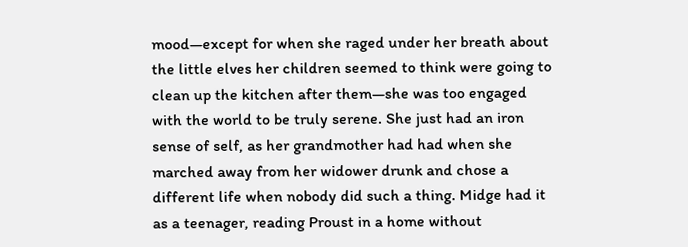mood—except for when she raged under her breath about the little elves her children seemed to think were going to clean up the kitchen after them—she was too engaged with the world to be truly serene. She just had an iron sense of self, as her grandmother had had when she marched away from her widower drunk and chose a different life when nobody did such a thing. Midge had it as a teenager, reading Proust in a home without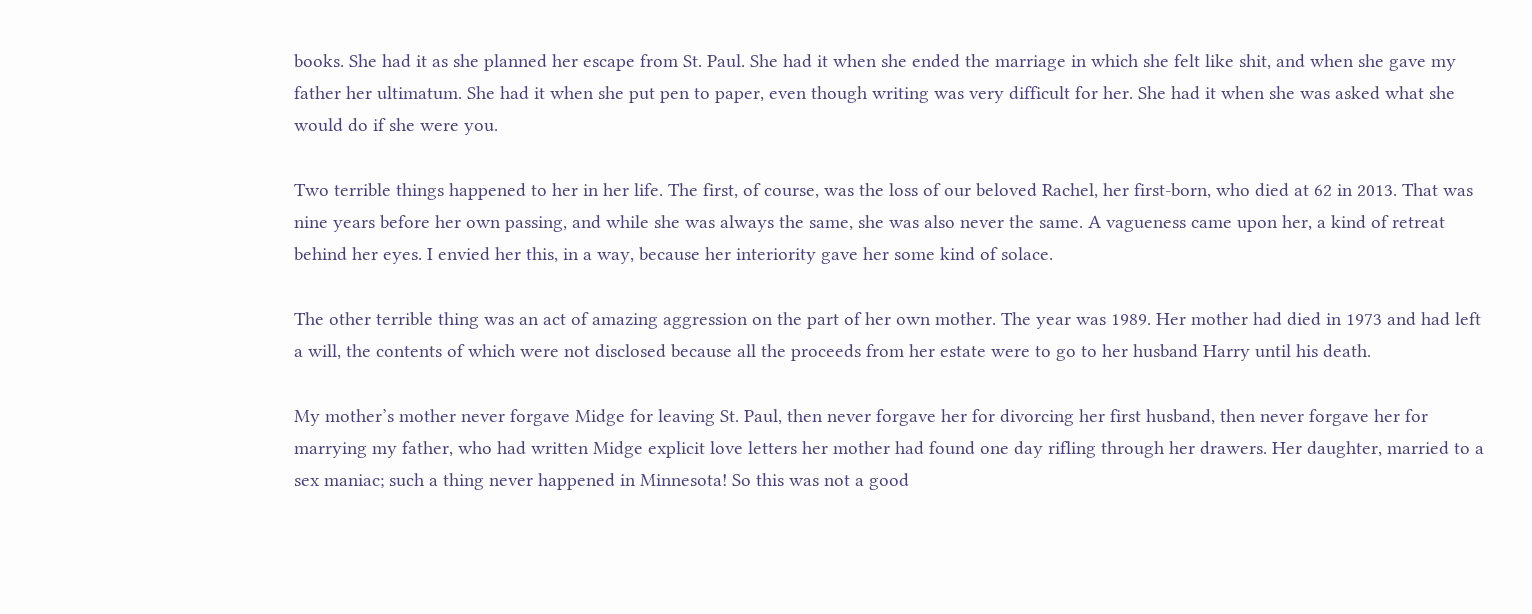books. She had it as she planned her escape from St. Paul. She had it when she ended the marriage in which she felt like shit, and when she gave my father her ultimatum. She had it when she put pen to paper, even though writing was very difficult for her. She had it when she was asked what she would do if she were you.

Two terrible things happened to her in her life. The first, of course, was the loss of our beloved Rachel, her first-born, who died at 62 in 2013. That was nine years before her own passing, and while she was always the same, she was also never the same. A vagueness came upon her, a kind of retreat behind her eyes. I envied her this, in a way, because her interiority gave her some kind of solace.

The other terrible thing was an act of amazing aggression on the part of her own mother. The year was 1989. Her mother had died in 1973 and had left a will, the contents of which were not disclosed because all the proceeds from her estate were to go to her husband Harry until his death.

My mother’s mother never forgave Midge for leaving St. Paul, then never forgave her for divorcing her first husband, then never forgave her for marrying my father, who had written Midge explicit love letters her mother had found one day rifling through her drawers. Her daughter, married to a sex maniac; such a thing never happened in Minnesota! So this was not a good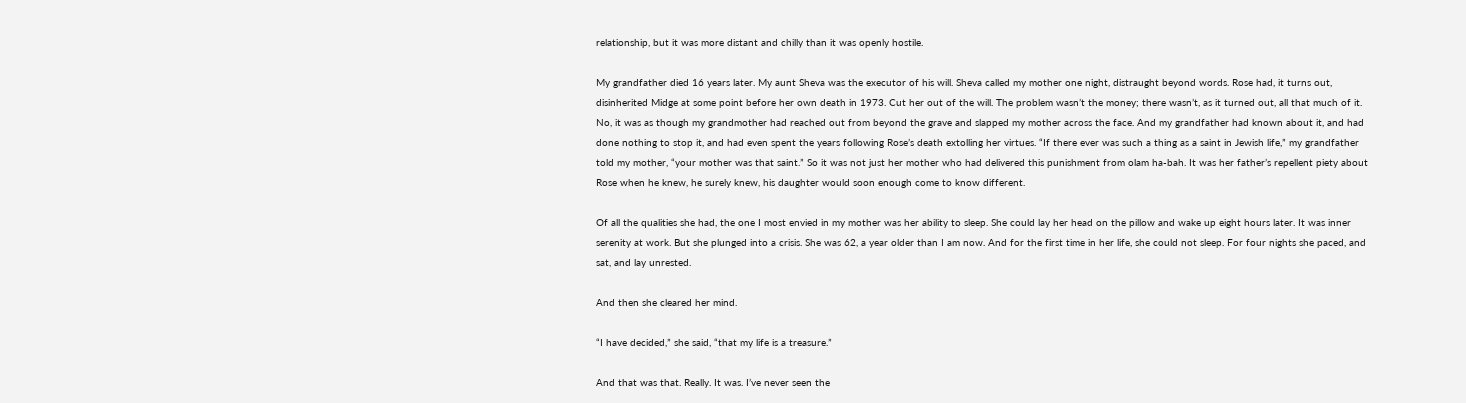relationship, but it was more distant and chilly than it was openly hostile.

My grandfather died 16 years later. My aunt Sheva was the executor of his will. Sheva called my mother one night, distraught beyond words. Rose had, it turns out, disinherited Midge at some point before her own death in 1973. Cut her out of the will. The problem wasn’t the money; there wasn’t, as it turned out, all that much of it. No, it was as though my grandmother had reached out from beyond the grave and slapped my mother across the face. And my grandfather had known about it, and had done nothing to stop it, and had even spent the years following Rose’s death extolling her virtues. “If there ever was such a thing as a saint in Jewish life,” my grandfather told my mother, “your mother was that saint.” So it was not just her mother who had delivered this punishment from olam ha-bah. It was her father’s repellent piety about Rose when he knew, he surely knew, his daughter would soon enough come to know different.

Of all the qualities she had, the one I most envied in my mother was her ability to sleep. She could lay her head on the pillow and wake up eight hours later. It was inner serenity at work. But she plunged into a crisis. She was 62, a year older than I am now. And for the first time in her life, she could not sleep. For four nights she paced, and sat, and lay unrested.

And then she cleared her mind.

“I have decided,” she said, “that my life is a treasure.”

And that was that. Really. It was. I’ve never seen the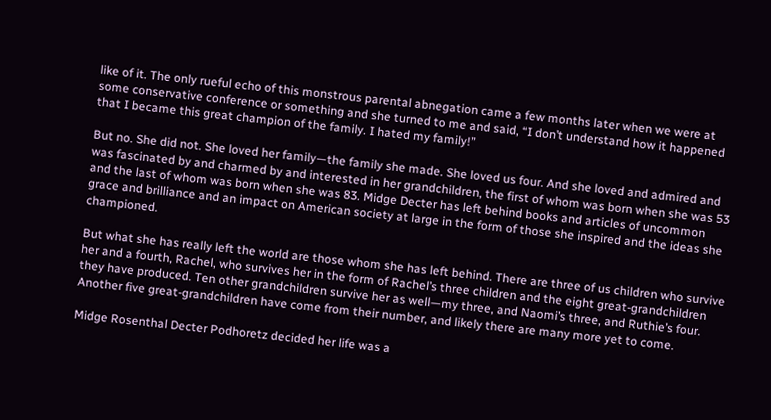like of it. The only rueful echo of this monstrous parental abnegation came a few months later when we were at some conservative conference or something and she turned to me and said, “I don’t understand how it happened that I became this great champion of the family. I hated my family!”

But no. She did not. She loved her family—the family she made. She loved us four. And she loved and admired and was fascinated by and charmed by and interested in her grandchildren, the first of whom was born when she was 53 and the last of whom was born when she was 83. Midge Decter has left behind books and articles of uncommon grace and brilliance and an impact on American society at large in the form of those she inspired and the ideas she championed.

But what she has really left the world are those whom she has left behind. There are three of us children who survive her and a fourth, Rachel, who survives her in the form of Rachel’s three children and the eight great-grandchildren they have produced. Ten other grandchildren survive her as well—my three, and Naomi’s three, and Ruthie’s four. Another five great-grandchildren have come from their number, and likely there are many more yet to come.

Midge Rosenthal Decter Podhoretz decided her life was a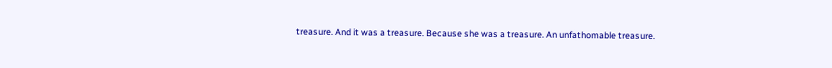treasure. And it was a treasure. Because she was a treasure. An unfathomable treasure.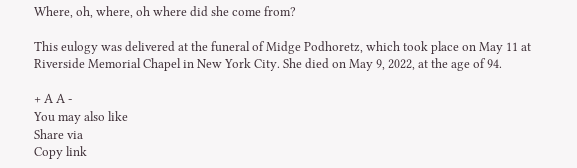Where, oh, where, oh where did she come from?

This eulogy was delivered at the funeral of Midge Podhoretz, which took place on May 11 at Riverside Memorial Chapel in New York City. She died on May 9, 2022, at the age of 94.

+ A A -
You may also like
Share via
Copy link